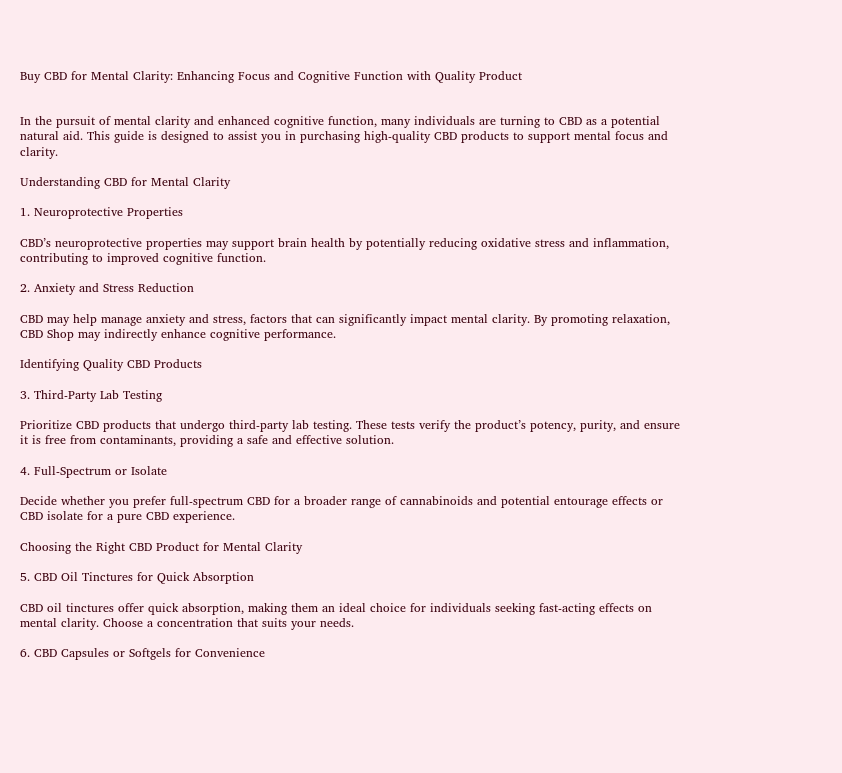Buy CBD for Mental Clarity: Enhancing Focus and Cognitive Function with Quality Product


In the pursuit of mental clarity and enhanced cognitive function, many individuals are turning to CBD as a potential natural aid. This guide is designed to assist you in purchasing high-quality CBD products to support mental focus and clarity.

Understanding CBD for Mental Clarity

1. Neuroprotective Properties

CBD’s neuroprotective properties may support brain health by potentially reducing oxidative stress and inflammation, contributing to improved cognitive function.

2. Anxiety and Stress Reduction

CBD may help manage anxiety and stress, factors that can significantly impact mental clarity. By promoting relaxation, CBD Shop may indirectly enhance cognitive performance.

Identifying Quality CBD Products

3. Third-Party Lab Testing

Prioritize CBD products that undergo third-party lab testing. These tests verify the product’s potency, purity, and ensure it is free from contaminants, providing a safe and effective solution.

4. Full-Spectrum or Isolate

Decide whether you prefer full-spectrum CBD for a broader range of cannabinoids and potential entourage effects or CBD isolate for a pure CBD experience.

Choosing the Right CBD Product for Mental Clarity

5. CBD Oil Tinctures for Quick Absorption

CBD oil tinctures offer quick absorption, making them an ideal choice for individuals seeking fast-acting effects on mental clarity. Choose a concentration that suits your needs.

6. CBD Capsules or Softgels for Convenience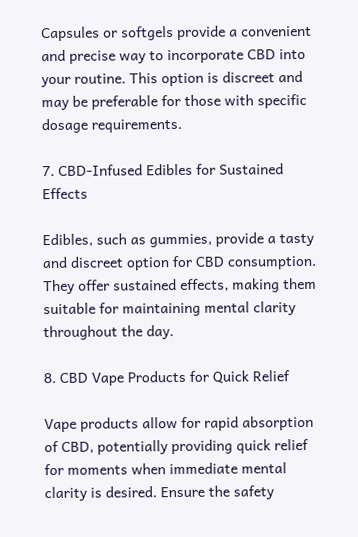Capsules or softgels provide a convenient and precise way to incorporate CBD into your routine. This option is discreet and may be preferable for those with specific dosage requirements.

7. CBD-Infused Edibles for Sustained Effects

Edibles, such as gummies, provide a tasty and discreet option for CBD consumption. They offer sustained effects, making them suitable for maintaining mental clarity throughout the day.

8. CBD Vape Products for Quick Relief

Vape products allow for rapid absorption of CBD, potentially providing quick relief for moments when immediate mental clarity is desired. Ensure the safety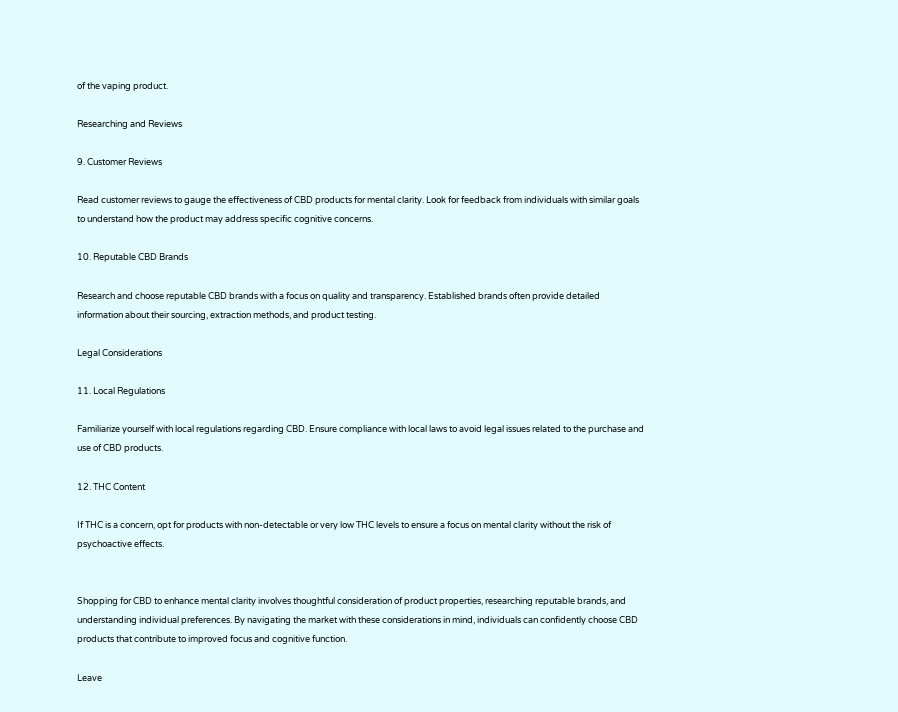of the vaping product.

Researching and Reviews

9. Customer Reviews

Read customer reviews to gauge the effectiveness of CBD products for mental clarity. Look for feedback from individuals with similar goals to understand how the product may address specific cognitive concerns.

10. Reputable CBD Brands

Research and choose reputable CBD brands with a focus on quality and transparency. Established brands often provide detailed information about their sourcing, extraction methods, and product testing.

Legal Considerations

11. Local Regulations

Familiarize yourself with local regulations regarding CBD. Ensure compliance with local laws to avoid legal issues related to the purchase and use of CBD products.

12. THC Content

If THC is a concern, opt for products with non-detectable or very low THC levels to ensure a focus on mental clarity without the risk of psychoactive effects.


Shopping for CBD to enhance mental clarity involves thoughtful consideration of product properties, researching reputable brands, and understanding individual preferences. By navigating the market with these considerations in mind, individuals can confidently choose CBD products that contribute to improved focus and cognitive function.

Leave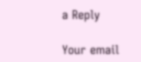a Reply

Your email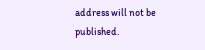address will not be published.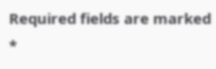Required fields are marked *